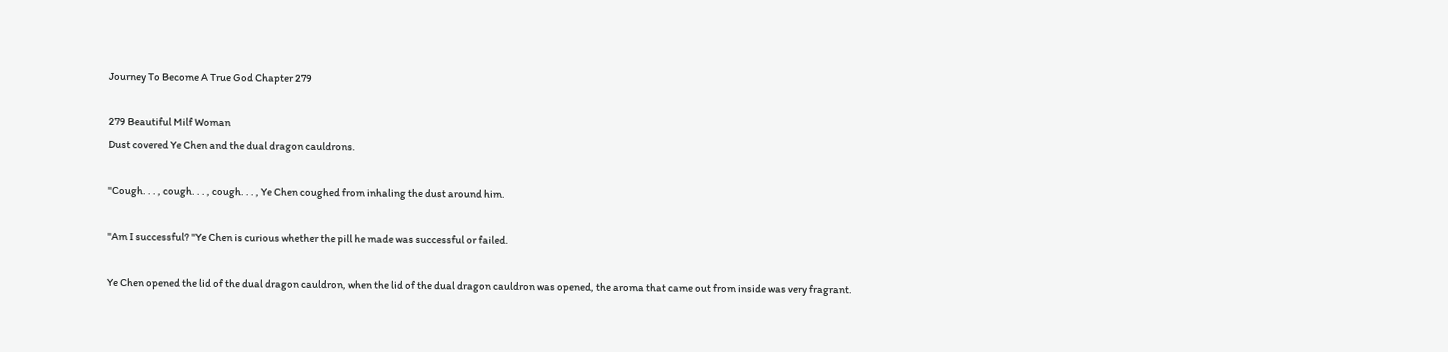Journey To Become A True God Chapter 279

279 Beautiful Milf Woman
Dust covered Ye Chen and the dual dragon cauldrons.

"Cough. . . , cough. . . , cough. . . , Ye Chen coughed from inhaling the dust around him.

"Am I successful? "Ye Chen is curious whether the pill he made was successful or failed.

Ye Chen opened the lid of the dual dragon cauldron, when the lid of the dual dragon cauldron was opened, the aroma that came out from inside was very fragrant.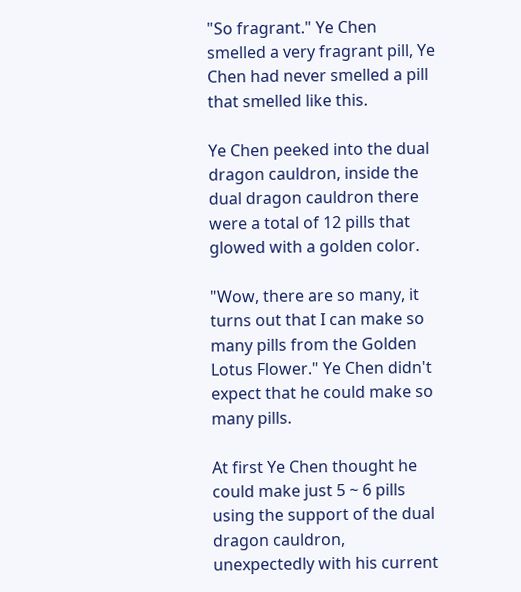"So fragrant." Ye Chen smelled a very fragrant pill, Ye Chen had never smelled a pill that smelled like this.

Ye Chen peeked into the dual dragon cauldron, inside the dual dragon cauldron there were a total of 12 pills that glowed with a golden color.

"Wow, there are so many, it turns out that I can make so many pills from the Golden Lotus Flower." Ye Chen didn't expect that he could make so many pills.

At first Ye Chen thought he could make just 5 ~ 6 pills using the support of the dual dragon cauldron, unexpectedly with his current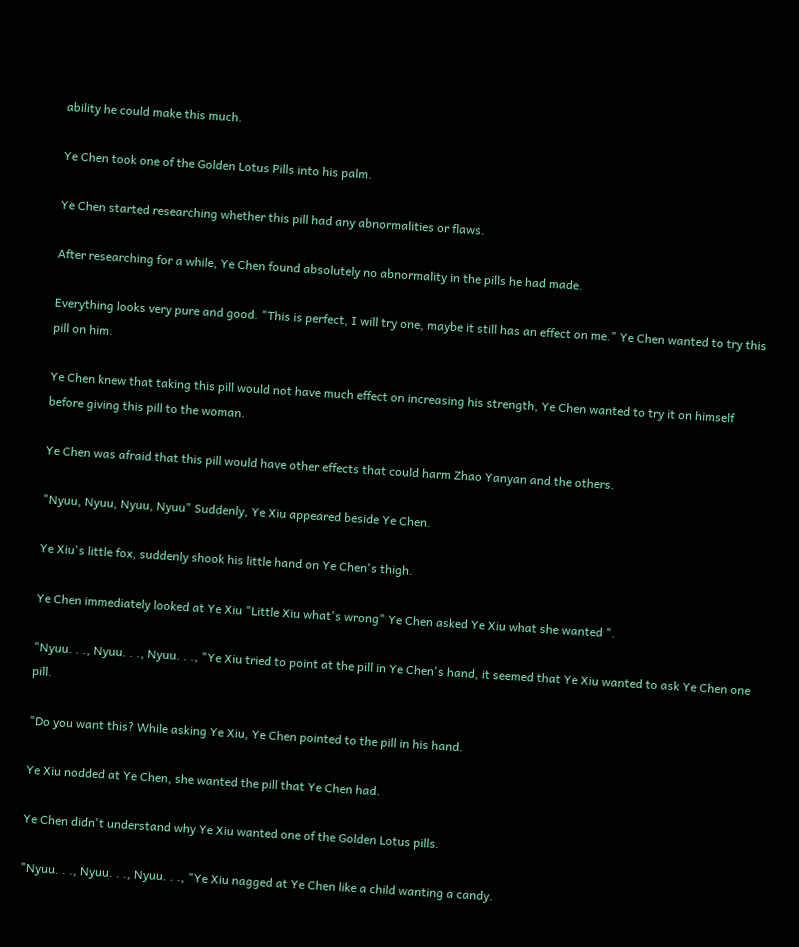ability he could make this much.

Ye Chen took one of the Golden Lotus Pills into his palm.

Ye Chen started researching whether this pill had any abnormalities or flaws.

After researching for a while, Ye Chen found absolutely no abnormality in the pills he had made.

Everything looks very pure and good. "This is perfect, I will try one, maybe it still has an effect on me." Ye Chen wanted to try this pill on him.

Ye Chen knew that taking this pill would not have much effect on increasing his strength, Ye Chen wanted to try it on himself before giving this pill to the woman.

Ye Chen was afraid that this pill would have other effects that could harm Zhao Yanyan and the others.

"Nyuu, Nyuu, Nyuu, Nyuu" Suddenly, Ye Xiu appeared beside Ye Chen.

Ye Xiu's little fox, suddenly shook his little hand on Ye Chen's thigh.

Ye Chen immediately looked at Ye Xiu "Little Xiu what's wrong" Ye Chen asked Ye Xiu what she wanted ".

"Nyuu. . ., Nyuu. . ., Nyuu. . ., "Ye Xiu tried to point at the pill in Ye Chen's hand, it seemed that Ye Xiu wanted to ask Ye Chen one pill.

"Do you want this? While asking Ye Xiu, Ye Chen pointed to the pill in his hand.

Ye Xiu nodded at Ye Chen, she wanted the pill that Ye Chen had.

Ye Chen didn't understand why Ye Xiu wanted one of the Golden Lotus pills.

"Nyuu. . ., Nyuu. . ., Nyuu. . ., "Ye Xiu nagged at Ye Chen like a child wanting a candy.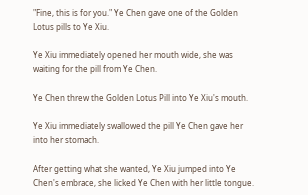"Fine, this is for you." Ye Chen gave one of the Golden Lotus pills to Ye Xiu.

Ye Xiu immediately opened her mouth wide, she was waiting for the pill from Ye Chen.

Ye Chen threw the Golden Lotus Pill into Ye Xiu's mouth.

Ye Xiu immediately swallowed the pill Ye Chen gave her into her stomach.

After getting what she wanted, Ye Xiu jumped into Ye Chen's embrace, she licked Ye Chen with her little tongue.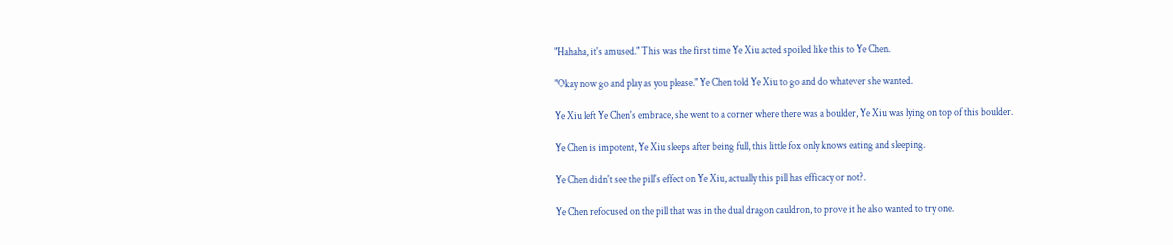"Hahaha, it's amused." This was the first time Ye Xiu acted spoiled like this to Ye Chen.

"Okay now go and play as you please." Ye Chen told Ye Xiu to go and do whatever she wanted.

Ye Xiu left Ye Chen's embrace, she went to a corner where there was a boulder, Ye Xiu was lying on top of this boulder.

Ye Chen is impotent, Ye Xiu sleeps after being full, this little fox only knows eating and sleeping.

Ye Chen didn't see the pill's effect on Ye Xiu, actually this pill has efficacy or not?.

Ye Chen refocused on the pill that was in the dual dragon cauldron, to prove it he also wanted to try one.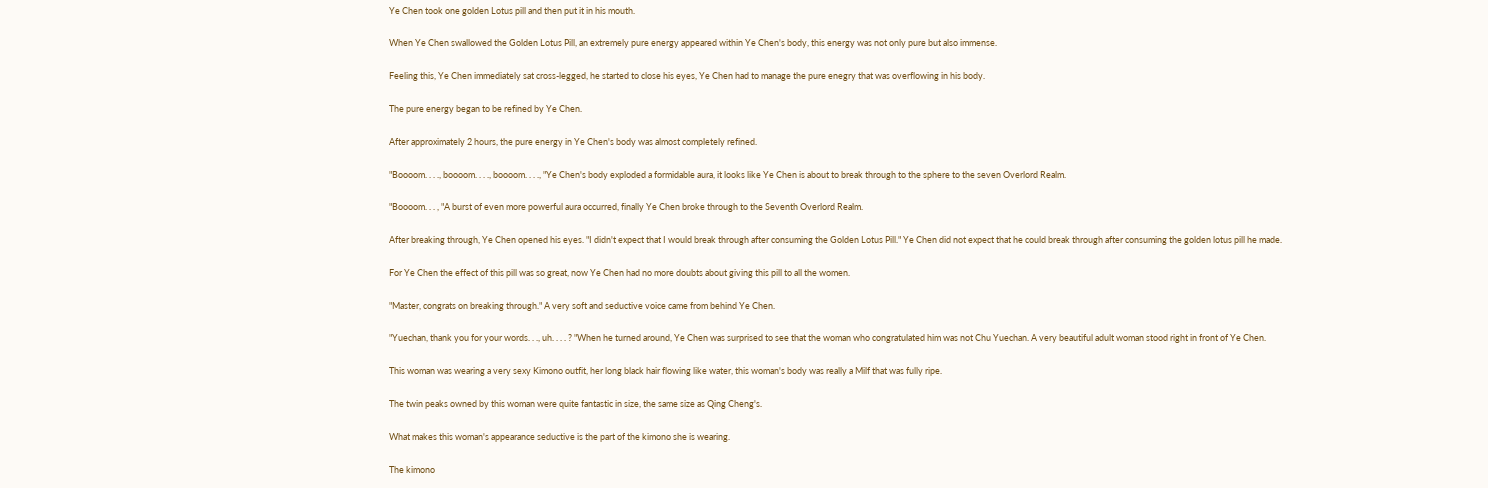Ye Chen took one golden Lotus pill and then put it in his mouth.

When Ye Chen swallowed the Golden Lotus Pill, an extremely pure energy appeared within Ye Chen's body, this energy was not only pure but also immense.

Feeling this, Ye Chen immediately sat cross-legged, he started to close his eyes, Ye Chen had to manage the pure enegry that was overflowing in his body.

The pure energy began to be refined by Ye Chen.

After approximately 2 hours, the pure energy in Ye Chen's body was almost completely refined.

"Boooom. . . ., boooom. . . ., boooom. . . ., "Ye Chen's body exploded a formidable aura, it looks like Ye Chen is about to break through to the sphere to the seven Overlord Realm.

"Boooom. . . , "A burst of even more powerful aura occurred, finally Ye Chen broke through to the Seventh Overlord Realm.

After breaking through, Ye Chen opened his eyes. "I didn't expect that I would break through after consuming the Golden Lotus Pill." Ye Chen did not expect that he could break through after consuming the golden lotus pill he made.

For Ye Chen the effect of this pill was so great, now Ye Chen had no more doubts about giving this pill to all the women.

"Master, congrats on breaking through." A very soft and seductive voice came from behind Ye Chen.

"Yuechan, thank you for your words. . ., uh. . . . ? "When he turned around, Ye Chen was surprised to see that the woman who congratulated him was not Chu Yuechan. A very beautiful adult woman stood right in front of Ye Chen.

This woman was wearing a very sexy Kimono outfit, her long black hair flowing like water, this woman's body was really a Milf that was fully ripe.

The twin peaks owned by this woman were quite fantastic in size, the same size as Qing Cheng's.

What makes this woman's appearance seductive is the part of the kimono she is wearing.

The kimono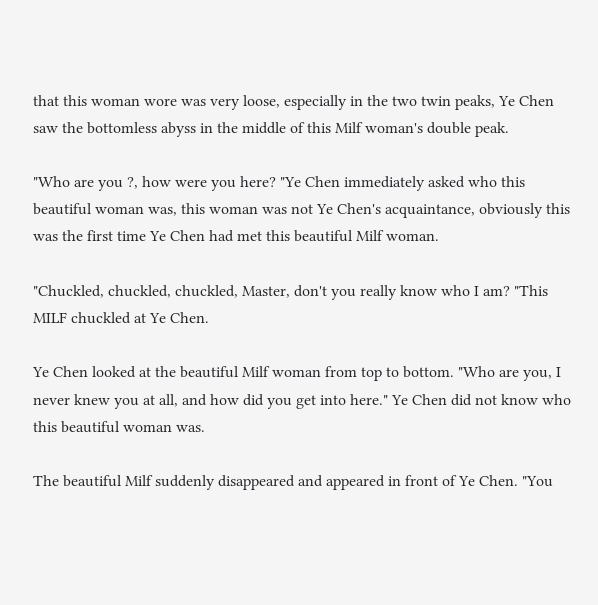that this woman wore was very loose, especially in the two twin peaks, Ye Chen saw the bottomless abyss in the middle of this Milf woman's double peak.

"Who are you ?, how were you here? "Ye Chen immediately asked who this beautiful woman was, this woman was not Ye Chen's acquaintance, obviously this was the first time Ye Chen had met this beautiful Milf woman.

"Chuckled, chuckled, chuckled, Master, don't you really know who I am? "This MILF chuckled at Ye Chen.

Ye Chen looked at the beautiful Milf woman from top to bottom. "Who are you, I never knew you at all, and how did you get into here." Ye Chen did not know who this beautiful woman was.

The beautiful Milf suddenly disappeared and appeared in front of Ye Chen. "You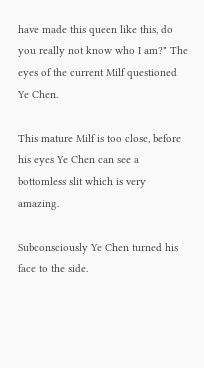have made this queen like this, do you really not know who I am?" The eyes of the current Milf questioned Ye Chen.

This mature Milf is too close, before his eyes Ye Chen can see a bottomless slit which is very amazing.

Subconsciously Ye Chen turned his face to the side.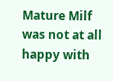Mature Milf was not at all happy with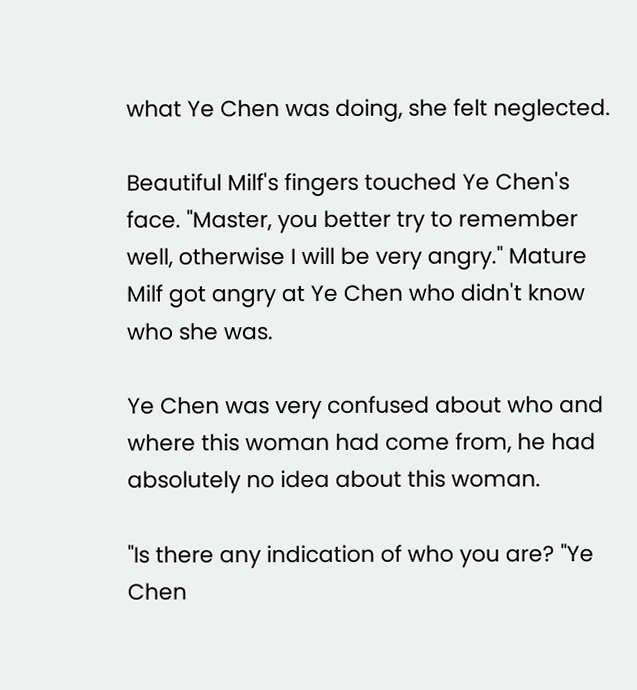what Ye Chen was doing, she felt neglected.

Beautiful Milf's fingers touched Ye Chen's face. "Master, you better try to remember well, otherwise I will be very angry." Mature Milf got angry at Ye Chen who didn't know who she was.

Ye Chen was very confused about who and where this woman had come from, he had absolutely no idea about this woman.

"Is there any indication of who you are? "Ye Chen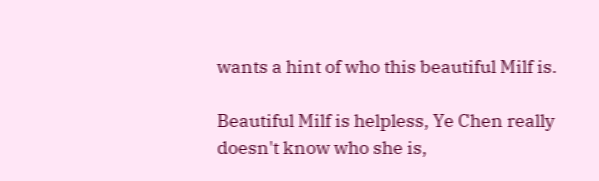wants a hint of who this beautiful Milf is.

Beautiful Milf is helpless, Ye Chen really doesn't know who she is,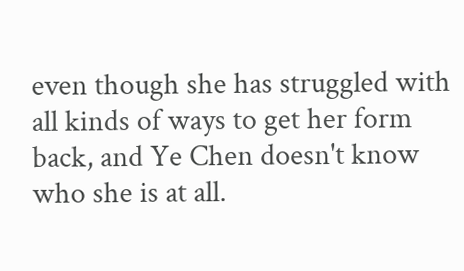even though she has struggled with all kinds of ways to get her form back, and Ye Chen doesn't know who she is at all.